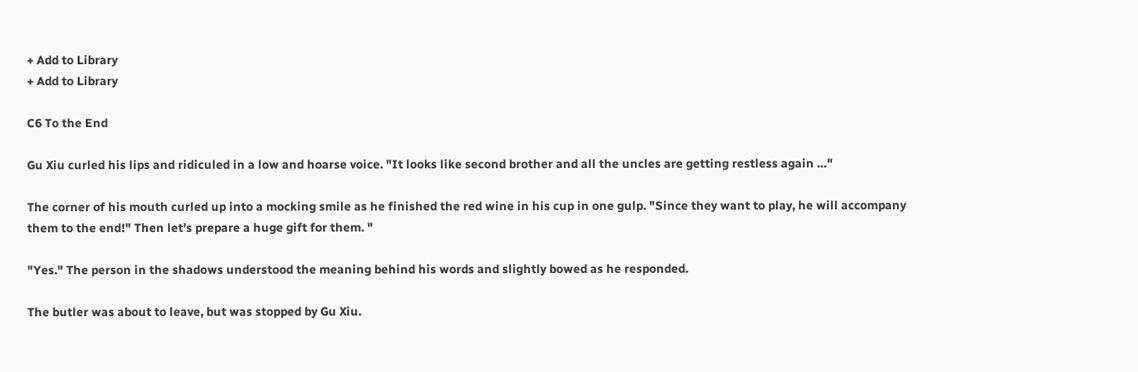+ Add to Library
+ Add to Library

C6 To the End

Gu Xiu curled his lips and ridiculed in a low and hoarse voice. "It looks like second brother and all the uncles are getting restless again …"

The corner of his mouth curled up into a mocking smile as he finished the red wine in his cup in one gulp. "Since they want to play, he will accompany them to the end!" Then let's prepare a huge gift for them. "

"Yes." The person in the shadows understood the meaning behind his words and slightly bowed as he responded.

The butler was about to leave, but was stopped by Gu Xiu.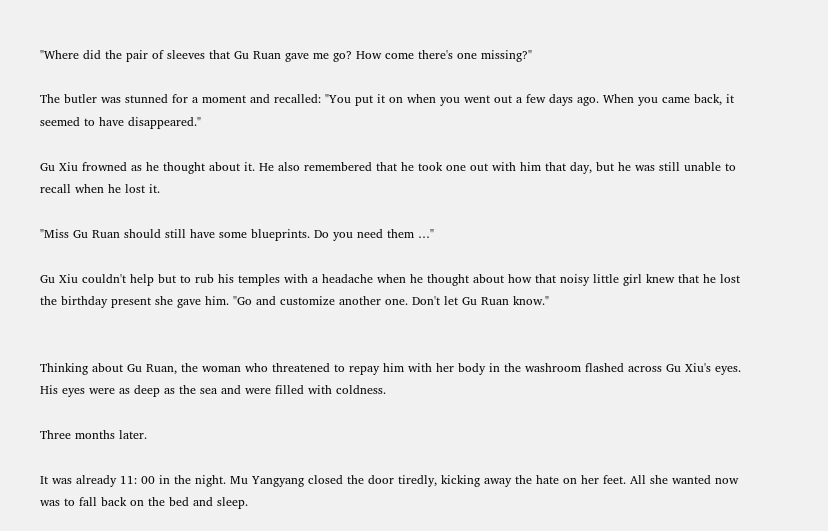"Where did the pair of sleeves that Gu Ruan gave me go? How come there's one missing?"

The butler was stunned for a moment and recalled: "You put it on when you went out a few days ago. When you came back, it seemed to have disappeared."

Gu Xiu frowned as he thought about it. He also remembered that he took one out with him that day, but he was still unable to recall when he lost it.

"Miss Gu Ruan should still have some blueprints. Do you need them …"

Gu Xiu couldn't help but to rub his temples with a headache when he thought about how that noisy little girl knew that he lost the birthday present she gave him. "Go and customize another one. Don't let Gu Ruan know."


Thinking about Gu Ruan, the woman who threatened to repay him with her body in the washroom flashed across Gu Xiu's eyes. His eyes were as deep as the sea and were filled with coldness.

Three months later.

It was already 11: 00 in the night. Mu Yangyang closed the door tiredly, kicking away the hate on her feet. All she wanted now was to fall back on the bed and sleep.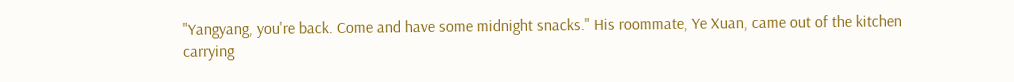"Yangyang, you're back. Come and have some midnight snacks." His roommate, Ye Xuan, came out of the kitchen carrying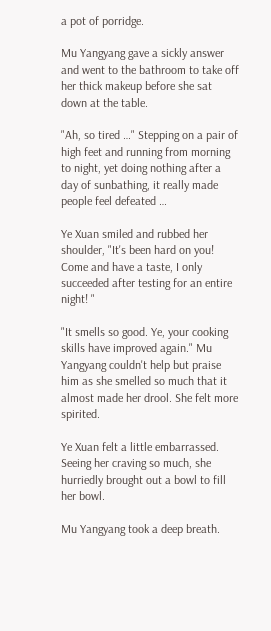a pot of porridge.

Mu Yangyang gave a sickly answer and went to the bathroom to take off her thick makeup before she sat down at the table.

"Ah, so tired …" Stepping on a pair of high feet and running from morning to night, yet doing nothing after a day of sunbathing, it really made people feel defeated …

Ye Xuan smiled and rubbed her shoulder, "It's been hard on you! Come and have a taste, I only succeeded after testing for an entire night! "

"It smells so good. Ye, your cooking skills have improved again." Mu Yangyang couldn't help but praise him as she smelled so much that it almost made her drool. She felt more spirited.

Ye Xuan felt a little embarrassed. Seeing her craving so much, she hurriedly brought out a bowl to fill her bowl.

Mu Yangyang took a deep breath.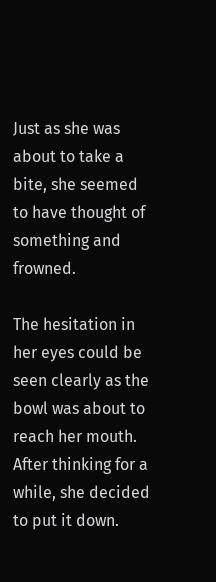Just as she was about to take a bite, she seemed to have thought of something and frowned.

The hesitation in her eyes could be seen clearly as the bowl was about to reach her mouth. After thinking for a while, she decided to put it down.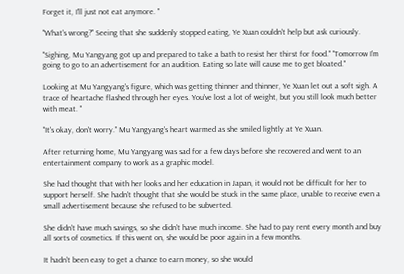Forget it, I'll just not eat anymore. "

"What's wrong?" Seeing that she suddenly stopped eating, Ye Xuan couldn't help but ask curiously.

"Sighing, Mu Yangyang got up and prepared to take a bath to resist her thirst for food." "Tomorrow I'm going to go to an advertisement for an audition. Eating so late will cause me to get bloated."

Looking at Mu Yangyang's figure, which was getting thinner and thinner, Ye Xuan let out a soft sigh. A trace of heartache flashed through her eyes. You've lost a lot of weight, but you still look much better with meat. "

"It's okay, don't worry." Mu Yangyang's heart warmed as she smiled lightly at Ye Xuan.

After returning home, Mu Yangyang was sad for a few days before she recovered and went to an entertainment company to work as a graphic model.

She had thought that with her looks and her education in Japan, it would not be difficult for her to support herself. She hadn't thought that she would be stuck in the same place, unable to receive even a small advertisement because she refused to be subverted.

She didn't have much savings, so she didn't have much income. She had to pay rent every month and buy all sorts of cosmetics. If this went on, she would be poor again in a few months.

It hadn't been easy to get a chance to earn money, so she would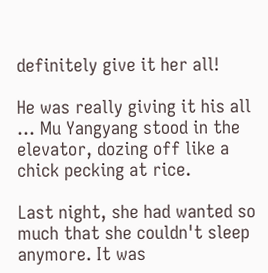definitely give it her all!

He was really giving it his all … Mu Yangyang stood in the elevator, dozing off like a chick pecking at rice.

Last night, she had wanted so much that she couldn't sleep anymore. It was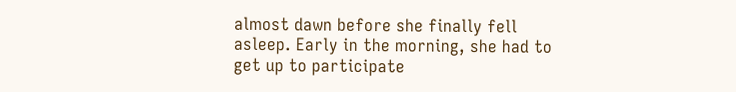almost dawn before she finally fell asleep. Early in the morning, she had to get up to participate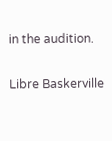in the audition.

Libre Baskerville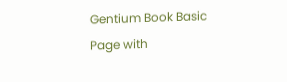Gentium Book Basic
Page with